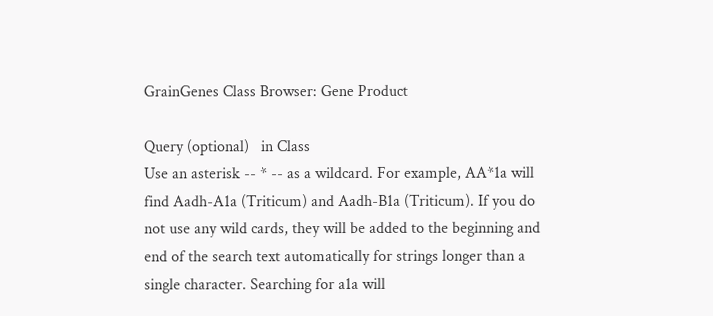GrainGenes Class Browser: Gene Product

Query (optional)   in Class
Use an asterisk -- * -- as a wildcard. For example, AA*1a will find Aadh-A1a (Triticum) and Aadh-B1a (Triticum). If you do not use any wild cards, they will be added to the beginning and end of the search text automatically for strings longer than a single character. Searching for a1a will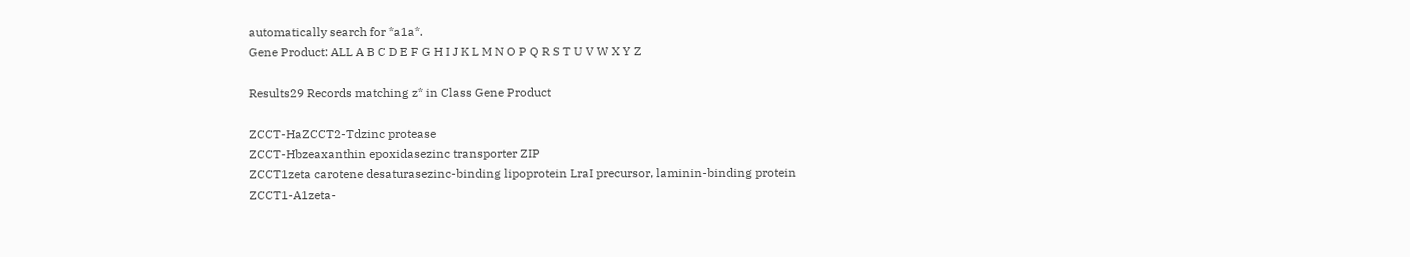automatically search for *a1a*.
Gene Product: ALL A B C D E F G H I J K L M N O P Q R S T U V W X Y Z

Results29 Records matching z* in Class Gene Product

ZCCT-HaZCCT2-Tdzinc protease
ZCCT-Hbzeaxanthin epoxidasezinc transporter ZIP
ZCCT1zeta carotene desaturasezinc-binding lipoprotein LraI precursor, laminin-binding protein
ZCCT1-A1zeta-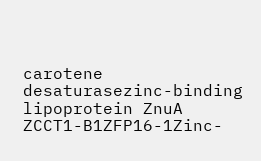carotene desaturasezinc-binding lipoprotein ZnuA
ZCCT1-B1ZFP16-1Zinc-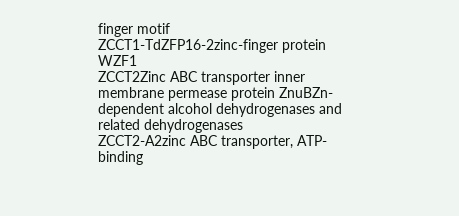finger motif
ZCCT1-TdZFP16-2zinc-finger protein WZF1
ZCCT2Zinc ABC transporter inner membrane permease protein ZnuBZn-dependent alcohol dehydrogenases and related dehydrogenases
ZCCT2-A2zinc ABC transporter, ATP-binding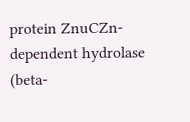protein ZnuCZn-dependent hydrolase (beta-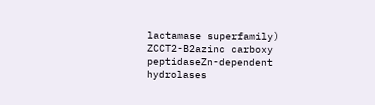lactamase superfamily)
ZCCT2-B2azinc carboxy peptidaseZn-dependent hydrolases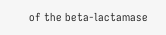of the beta-lactamase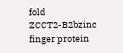fold
ZCCT2-B2bzinc finger protein